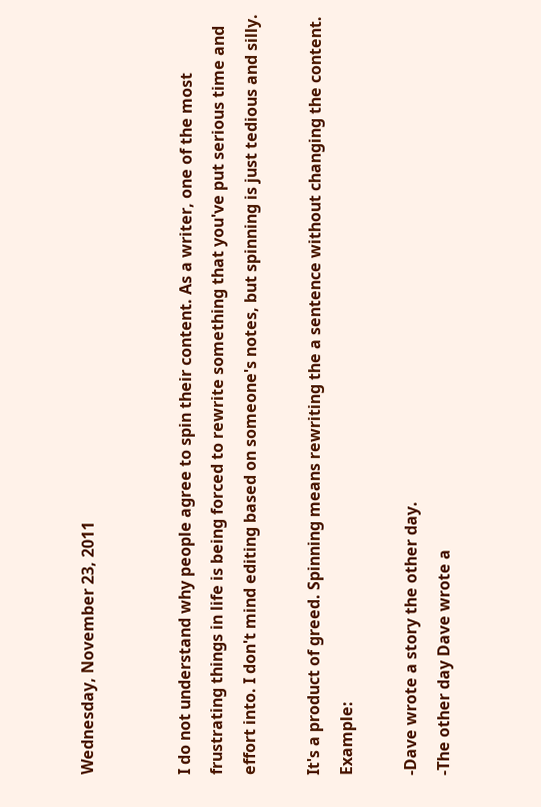Wednesday, November 23, 2011


I do not understand why people agree to spin their content. As a writer, one of the most frustrating things in life is being forced to rewrite something that you've put serious time and effort into. I don't mind editing based on someone's notes, but spinning is just tedious and silly.

It's a product of greed. Spinning means rewriting the a sentence without changing the content. Example:

-Dave wrote a story the other day.
-The other day Dave wrote a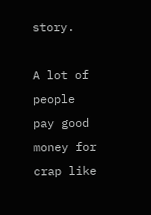story.

A lot of people pay good money for crap like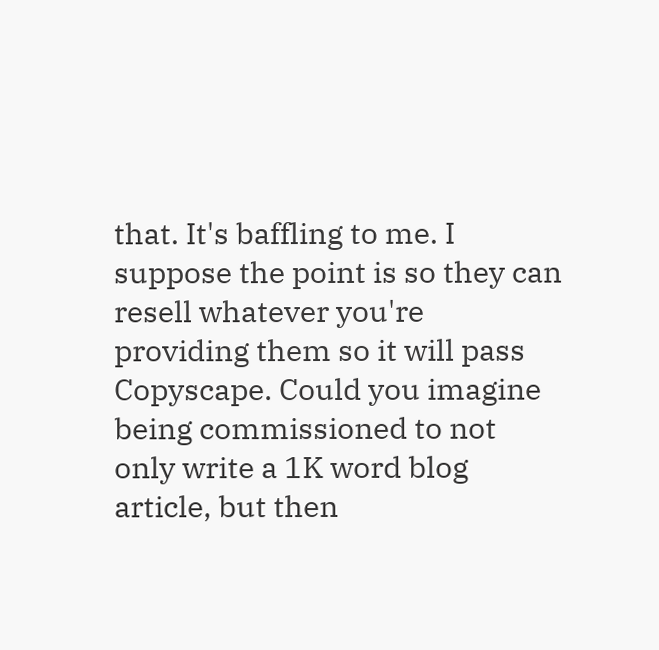that. It's baffling to me. I suppose the point is so they can resell whatever you're providing them so it will pass Copyscape. Could you imagine being commissioned to not only write a 1K word blog article, but then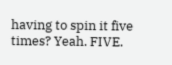having to spin it five times? Yeah. FIVE.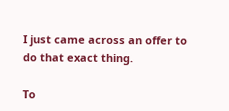I just came across an offer to do that exact thing.

To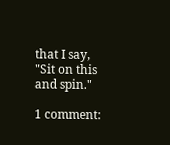that I say, "Sit on this and spin."

1 comment: